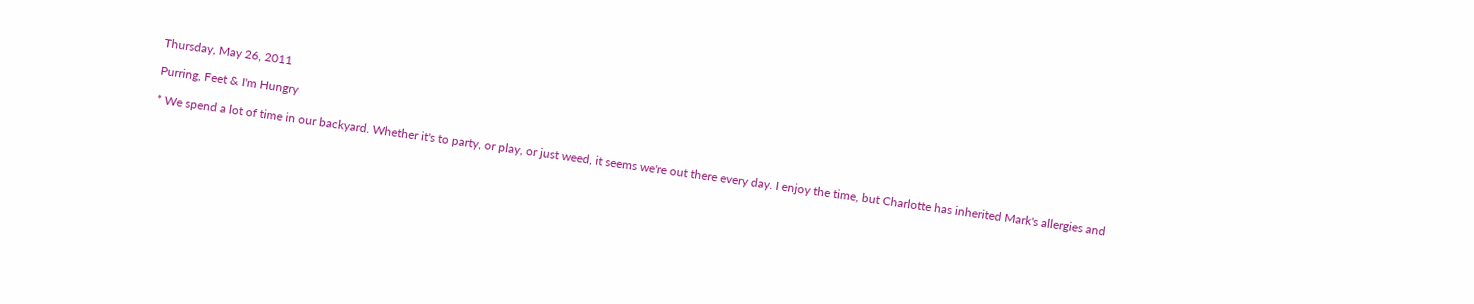Thursday, May 26, 2011

Purring, Feet & I'm Hungry

* We spend a lot of time in our backyard. Whether it's to party, or play, or just weed, it seems we're out there every day. I enjoy the time, but Charlotte has inherited Mark's allergies and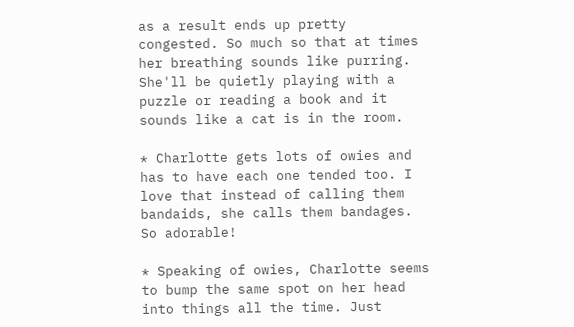as a result ends up pretty congested. So much so that at times her breathing sounds like purring. She'll be quietly playing with a puzzle or reading a book and it sounds like a cat is in the room.

* Charlotte gets lots of owies and has to have each one tended too. I love that instead of calling them bandaids, she calls them bandages. So adorable!

* Speaking of owies, Charlotte seems to bump the same spot on her head into things all the time. Just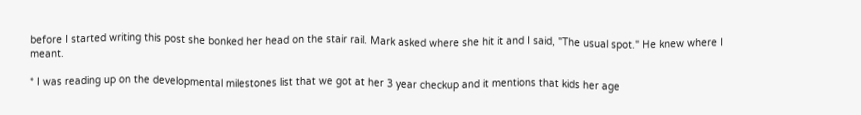before I started writing this post she bonked her head on the stair rail. Mark asked where she hit it and I said, "The usual spot." He knew where I meant.

* I was reading up on the developmental milestones list that we got at her 3 year checkup and it mentions that kids her age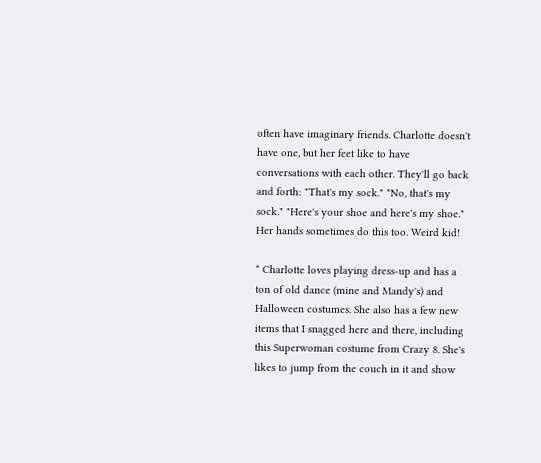often have imaginary friends. Charlotte doesn't have one, but her feet like to have conversations with each other. They'll go back and forth: "That's my sock." "No, that's my sock." "Here's your shoe and here's my shoe." Her hands sometimes do this too. Weird kid!

* Charlotte loves playing dress-up and has a ton of old dance (mine and Mandy's) and Halloween costumes. She also has a few new items that I snagged here and there, including this Superwoman costume from Crazy 8. She's likes to jump from the couch in it and show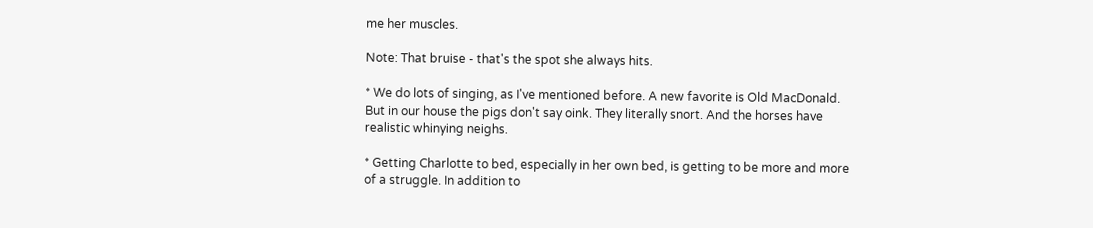me her muscles.

Note: That bruise - that's the spot she always hits.

* We do lots of singing, as I've mentioned before. A new favorite is Old MacDonald. But in our house the pigs don't say oink. They literally snort. And the horses have realistic whinying neighs.

* Getting Charlotte to bed, especially in her own bed, is getting to be more and more of a struggle. In addition to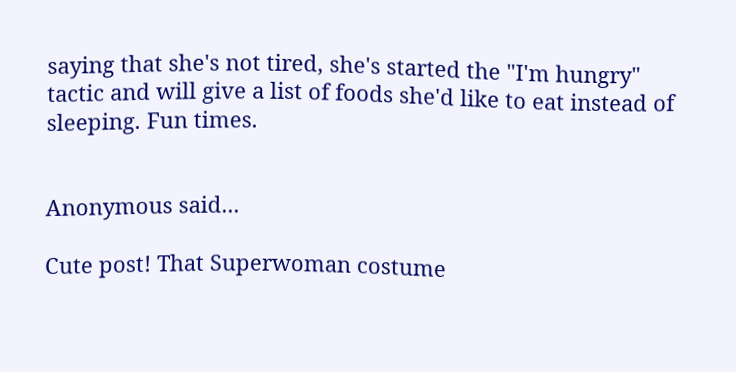saying that she's not tired, she's started the "I'm hungry" tactic and will give a list of foods she'd like to eat instead of sleeping. Fun times.


Anonymous said...

Cute post! That Superwoman costume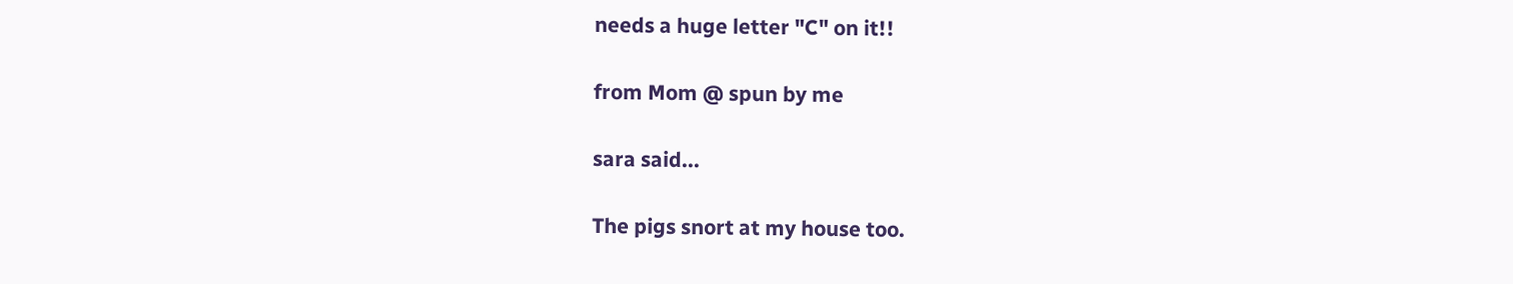needs a huge letter "C" on it!!

from Mom @ spun by me

sara said...

The pigs snort at my house too.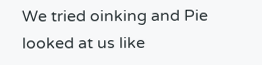We tried oinking and Pie looked at us like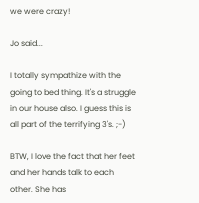we were crazy!

Jo said...

I totally sympathize with the going to bed thing. It's a struggle in our house also. I guess this is all part of the terrifying 3's. ;-)

BTW, I love the fact that her feet and her hands talk to each other. She has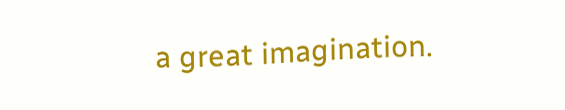a great imagination.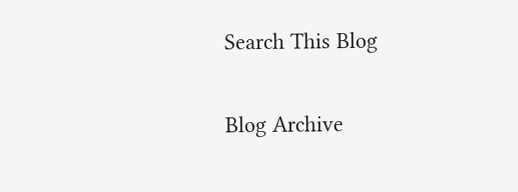Search This Blog

Blog Archive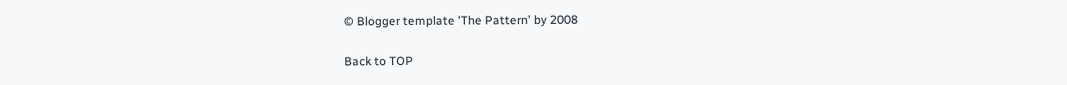© Blogger template 'The Pattern' by 2008

Back to TOP